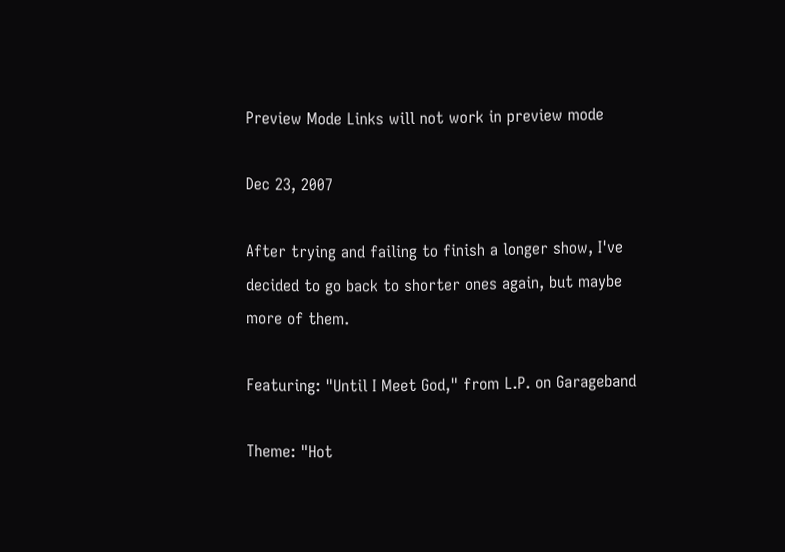Preview Mode Links will not work in preview mode

Dec 23, 2007

After trying and failing to finish a longer show, I've decided to go back to shorter ones again, but maybe more of them.

Featuring: "Until I Meet God," from L.P. on Garageband

Theme: "Hot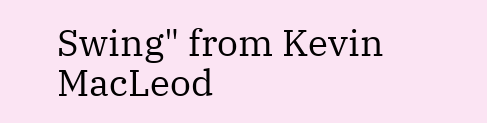Swing" from Kevin MacLeod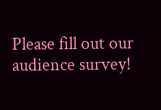Please fill out our audience survey!